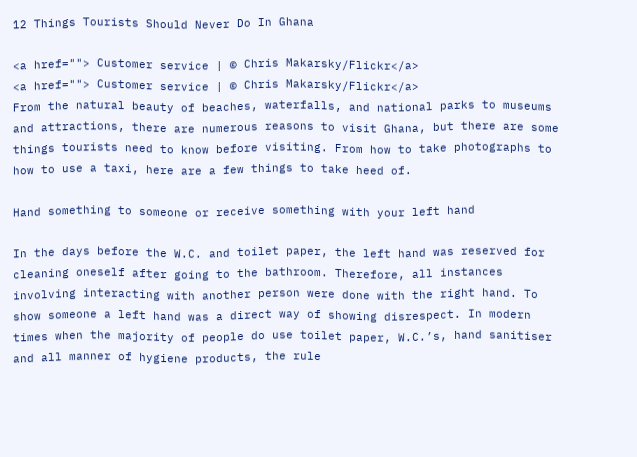12 Things Tourists Should Never Do In Ghana

<a href=""> Customer service | © Chris Makarsky/Flickr</a>
<a href=""> Customer service | © Chris Makarsky/Flickr</a>
From the natural beauty of beaches, waterfalls, and national parks to museums and attractions, there are numerous reasons to visit Ghana, but there are some things tourists need to know before visiting. From how to take photographs to how to use a taxi, here are a few things to take heed of.

Hand something to someone or receive something with your left hand

In the days before the W.C. and toilet paper, the left hand was reserved for cleaning oneself after going to the bathroom. Therefore, all instances involving interacting with another person were done with the right hand. To show someone a left hand was a direct way of showing disrespect. In modern times when the majority of people do use toilet paper, W.C.’s, hand sanitiser and all manner of hygiene products, the rule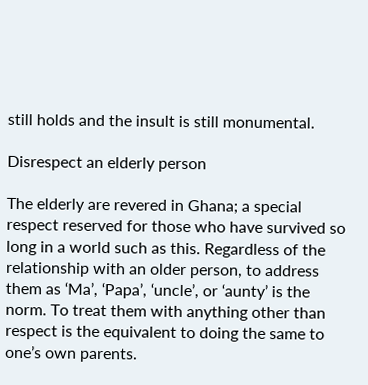still holds and the insult is still monumental.

Disrespect an elderly person

The elderly are revered in Ghana; a special respect reserved for those who have survived so long in a world such as this. Regardless of the relationship with an older person, to address them as ‘Ma’, ‘Papa’, ‘uncle’, or ‘aunty’ is the norm. To treat them with anything other than respect is the equivalent to doing the same to one’s own parents.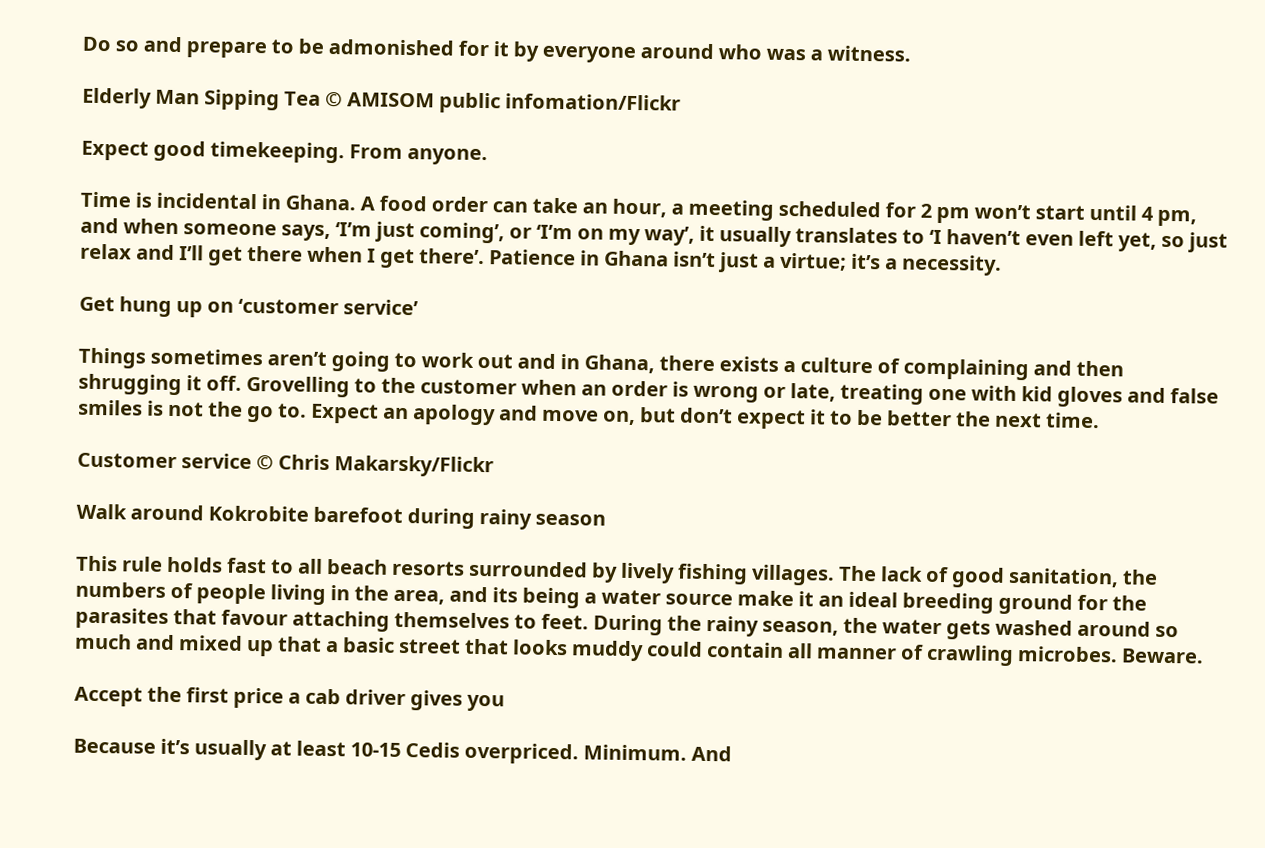Do so and prepare to be admonished for it by everyone around who was a witness.

Elderly Man Sipping Tea © AMISOM public infomation/Flickr

Expect good timekeeping. From anyone.

Time is incidental in Ghana. A food order can take an hour, a meeting scheduled for 2 pm won’t start until 4 pm, and when someone says, ‘I’m just coming’, or ‘I’m on my way’, it usually translates to ‘I haven’t even left yet, so just relax and I’ll get there when I get there’. Patience in Ghana isn’t just a virtue; it’s a necessity.

Get hung up on ‘customer service’

Things sometimes aren’t going to work out and in Ghana, there exists a culture of complaining and then shrugging it off. Grovelling to the customer when an order is wrong or late, treating one with kid gloves and false smiles is not the go to. Expect an apology and move on, but don’t expect it to be better the next time.

Customer service © Chris Makarsky/Flickr

Walk around Kokrobite barefoot during rainy season

This rule holds fast to all beach resorts surrounded by lively fishing villages. The lack of good sanitation, the numbers of people living in the area, and its being a water source make it an ideal breeding ground for the parasites that favour attaching themselves to feet. During the rainy season, the water gets washed around so much and mixed up that a basic street that looks muddy could contain all manner of crawling microbes. Beware.

Accept the first price a cab driver gives you

Because it’s usually at least 10-15 Cedis overpriced. Minimum. And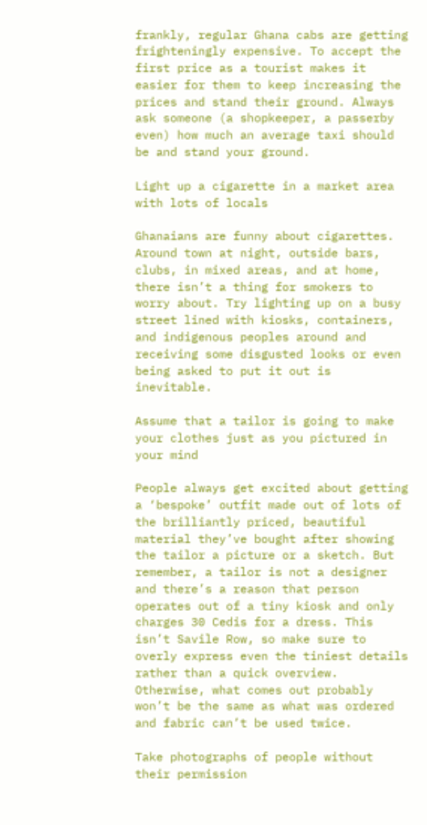frankly, regular Ghana cabs are getting frighteningly expensive. To accept the first price as a tourist makes it easier for them to keep increasing the prices and stand their ground. Always ask someone (a shopkeeper, a passerby even) how much an average taxi should be and stand your ground.

Light up a cigarette in a market area with lots of locals

Ghanaians are funny about cigarettes. Around town at night, outside bars, clubs, in mixed areas, and at home, there isn’t a thing for smokers to worry about. Try lighting up on a busy street lined with kiosks, containers, and indigenous peoples around and receiving some disgusted looks or even being asked to put it out is inevitable.

Assume that a tailor is going to make your clothes just as you pictured in your mind

People always get excited about getting a ‘bespoke’ outfit made out of lots of the brilliantly priced, beautiful material they’ve bought after showing the tailor a picture or a sketch. But remember, a tailor is not a designer and there’s a reason that person operates out of a tiny kiosk and only charges 30 Cedis for a dress. This isn’t Savile Row, so make sure to overly express even the tiniest details rather than a quick overview. Otherwise, what comes out probably won’t be the same as what was ordered and fabric can’t be used twice.

Take photographs of people without their permission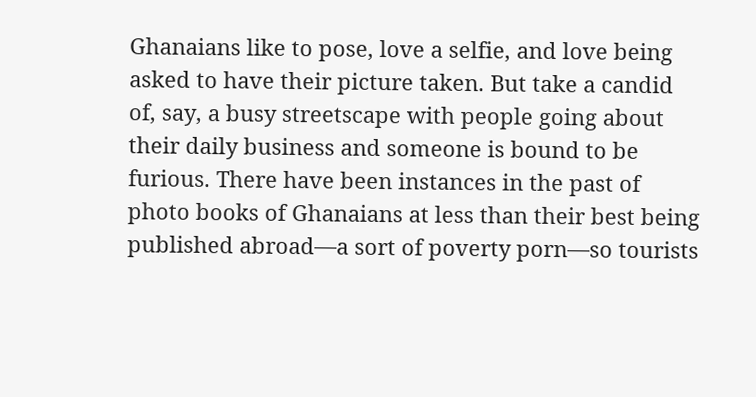Ghanaians like to pose, love a selfie, and love being asked to have their picture taken. But take a candid of, say, a busy streetscape with people going about their daily business and someone is bound to be furious. There have been instances in the past of photo books of Ghanaians at less than their best being published abroad—a sort of poverty porn—so tourists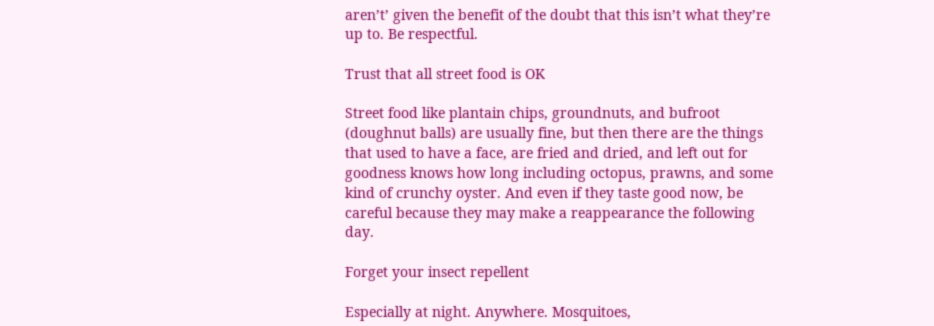aren’t’ given the benefit of the doubt that this isn’t what they’re up to. Be respectful.

Trust that all street food is OK

Street food like plantain chips, groundnuts, and bufroot (doughnut balls) are usually fine, but then there are the things that used to have a face, are fried and dried, and left out for goodness knows how long including octopus, prawns, and some kind of crunchy oyster. And even if they taste good now, be careful because they may make a reappearance the following day.

Forget your insect repellent

Especially at night. Anywhere. Mosquitoes,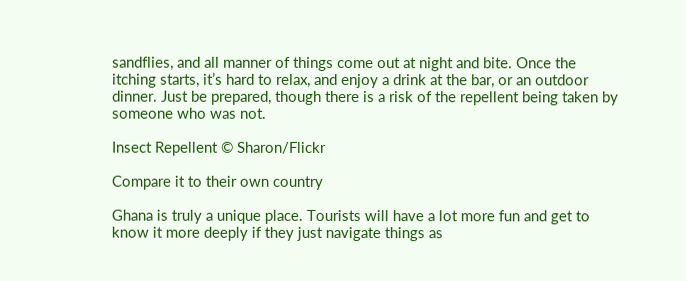sandflies, and all manner of things come out at night and bite. Once the itching starts, it’s hard to relax, and enjoy a drink at the bar, or an outdoor dinner. Just be prepared, though there is a risk of the repellent being taken by someone who was not.

Insect Repellent © Sharon/Flickr

Compare it to their own country

Ghana is truly a unique place. Tourists will have a lot more fun and get to know it more deeply if they just navigate things as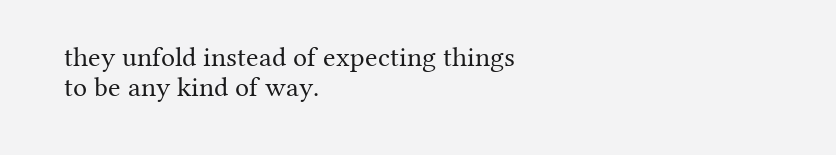they unfold instead of expecting things to be any kind of way.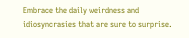Embrace the daily weirdness and idiosyncrasies that are sure to surprise.